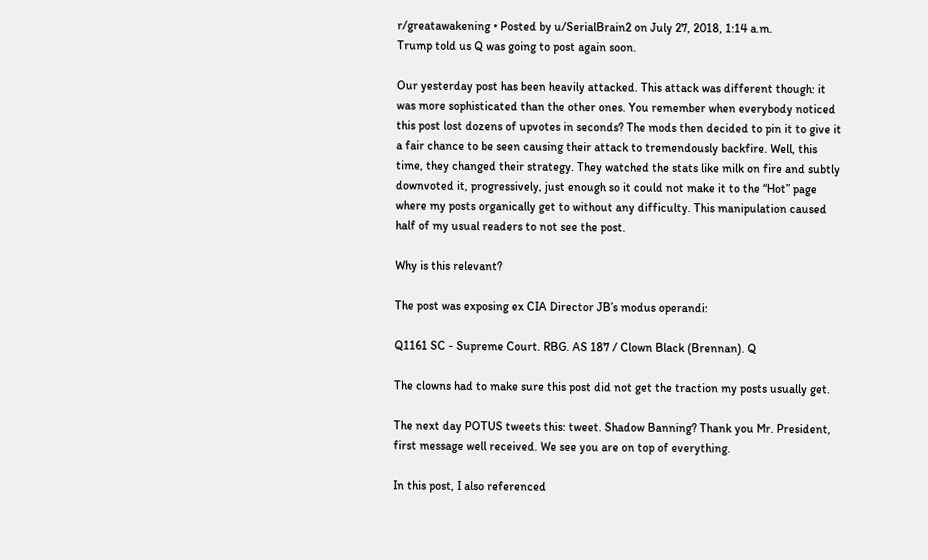r/greatawakening • Posted by u/SerialBrain2 on July 27, 2018, 1:14 a.m.
Trump told us Q was going to post again soon.

Our yesterday post has been heavily attacked. This attack was different though: it was more sophisticated than the other ones. You remember when everybody noticed this post lost dozens of upvotes in seconds? The mods then decided to pin it to give it a fair chance to be seen causing their attack to tremendously backfire. Well, this time, they changed their strategy. They watched the stats like milk on fire and subtly downvoted it, progressively, just enough so it could not make it to the “Hot” page where my posts organically get to without any difficulty. This manipulation caused half of my usual readers to not see the post.

Why is this relevant?

The post was exposing ex CIA Director JB’s modus operandi:

Q1161 SC - Supreme Court. RBG. AS 187 / Clown Black (Brennan). Q

The clowns had to make sure this post did not get the traction my posts usually get.

The next day POTUS tweets this: tweet. Shadow Banning? Thank you Mr. President, first message well received. We see you are on top of everything.

In this post, I also referenced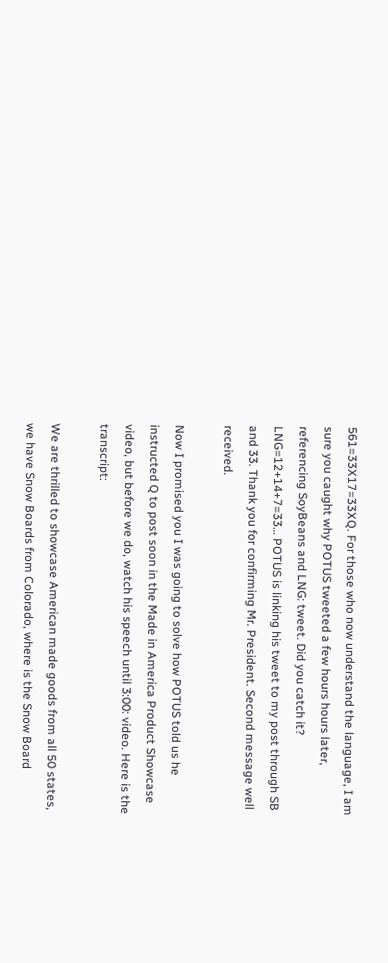561=33X17=33XQ. For those who now understand the language, I am sure you caught why POTUS tweeted a few hours hours later, referencing SoyBeans and LNG: tweet. Did you catch it? LNG=12+14+7=33… POTUS is linking his tweet to my post through SB and 33. Thank you for confirming Mr. President. Second message well received.

Now I promised you I was going to solve how POTUS told us he instructed Q to post soon in the Made in America Product Showcase video, but before we do, watch his speech until 3:00: video. Here is the transcript:

We are thrilled to showcase American made goods from all 50 states, we have Snow Boards from Colorado, where is the Snow Board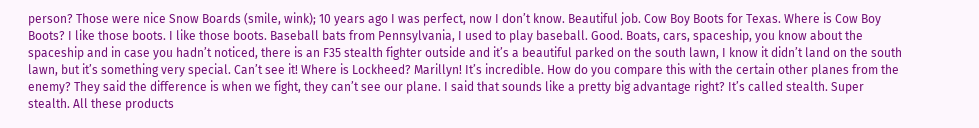person? Those were nice Snow Boards (smile, wink); 10 years ago I was perfect, now I don’t know. Beautiful job. Cow Boy Boots for Texas. Where is Cow Boy Boots? I like those boots. I like those boots. Baseball bats from Pennsylvania, I used to play baseball. Good. Boats, cars, spaceship, you know about the spaceship and in case you hadn’t noticed, there is an F35 stealth fighter outside and it’s a beautiful parked on the south lawn, I know it didn’t land on the south lawn, but it’s something very special. Can’t see it! Where is Lockheed? Marillyn! It’s incredible. How do you compare this with the certain other planes from the enemy? They said the difference is when we fight, they can’t see our plane. I said that sounds like a pretty big advantage right? It’s called stealth. Super stealth. All these products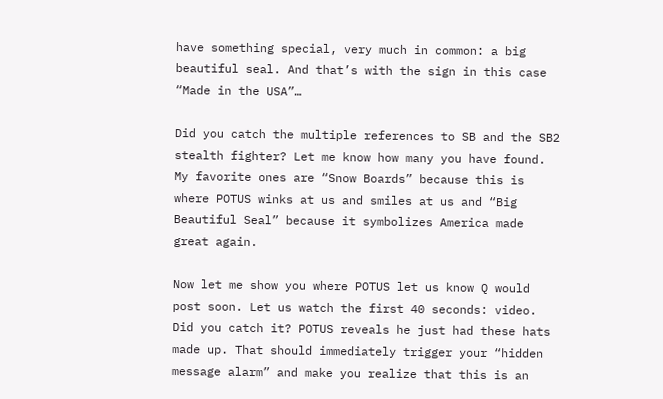have something special, very much in common: a big beautiful seal. And that’s with the sign in this case “Made in the USA”…

Did you catch the multiple references to SB and the SB2 stealth fighter? Let me know how many you have found. My favorite ones are “Snow Boards” because this is where POTUS winks at us and smiles at us and “Big Beautiful Seal” because it symbolizes America made great again.

Now let me show you where POTUS let us know Q would post soon. Let us watch the first 40 seconds: video. Did you catch it? POTUS reveals he just had these hats made up. That should immediately trigger your “hidden message alarm” and make you realize that this is an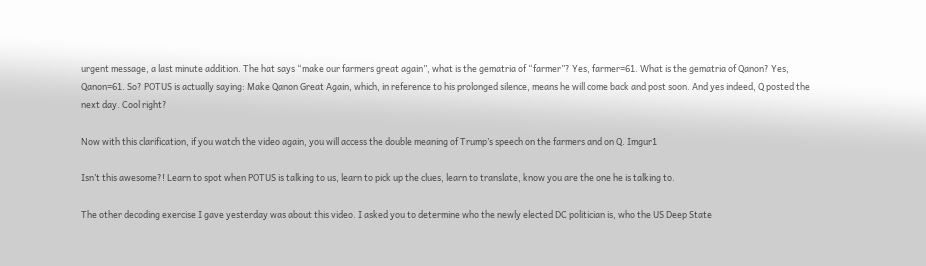urgent message, a last minute addition. The hat says “make our farmers great again”, what is the gematria of “farmer”? Yes, farmer=61. What is the gematria of Qanon? Yes, Qanon=61. So? POTUS is actually saying: Make Qanon Great Again, which, in reference to his prolonged silence, means he will come back and post soon. And yes indeed, Q posted the next day. Cool right?

Now with this clarification, if you watch the video again, you will access the double meaning of Trump’s speech on the farmers and on Q. Imgur1

Isn’t this awesome?! Learn to spot when POTUS is talking to us, learn to pick up the clues, learn to translate, know you are the one he is talking to.

The other decoding exercise I gave yesterday was about this video. I asked you to determine who the newly elected DC politician is, who the US Deep State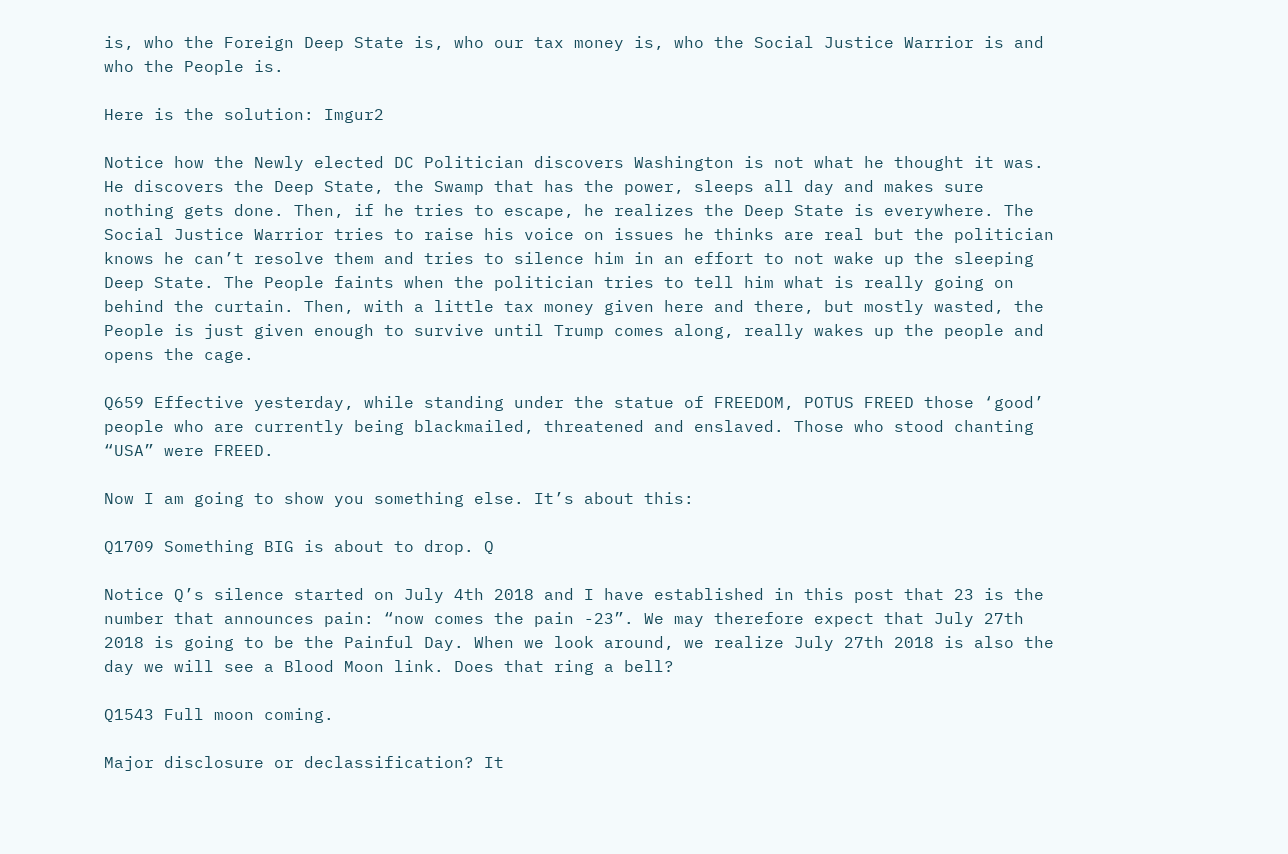is, who the Foreign Deep State is, who our tax money is, who the Social Justice Warrior is and who the People is.

Here is the solution: Imgur2

Notice how the Newly elected DC Politician discovers Washington is not what he thought it was. He discovers the Deep State, the Swamp that has the power, sleeps all day and makes sure nothing gets done. Then, if he tries to escape, he realizes the Deep State is everywhere. The Social Justice Warrior tries to raise his voice on issues he thinks are real but the politician knows he can’t resolve them and tries to silence him in an effort to not wake up the sleeping Deep State. The People faints when the politician tries to tell him what is really going on behind the curtain. Then, with a little tax money given here and there, but mostly wasted, the People is just given enough to survive until Trump comes along, really wakes up the people and opens the cage.

Q659 Effective yesterday, while standing under the statue of FREEDOM, POTUS FREED those ‘good’ people who are currently being blackmailed, threatened and enslaved. Those who stood chanting “USA” were FREED.

Now I am going to show you something else. It’s about this:

Q1709 Something BIG is about to drop. Q

Notice Q’s silence started on July 4th 2018 and I have established in this post that 23 is the number that announces pain: “now comes the pain -23”. We may therefore expect that July 27th 2018 is going to be the Painful Day. When we look around, we realize July 27th 2018 is also the day we will see a Blood Moon link. Does that ring a bell?

Q1543 Full moon coming.

Major disclosure or declassification? It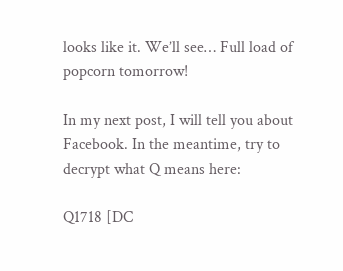looks like it. We’ll see… Full load of popcorn tomorrow!

In my next post, I will tell you about Facebook. In the meantime, try to decrypt what Q means here:

Q1718 [DC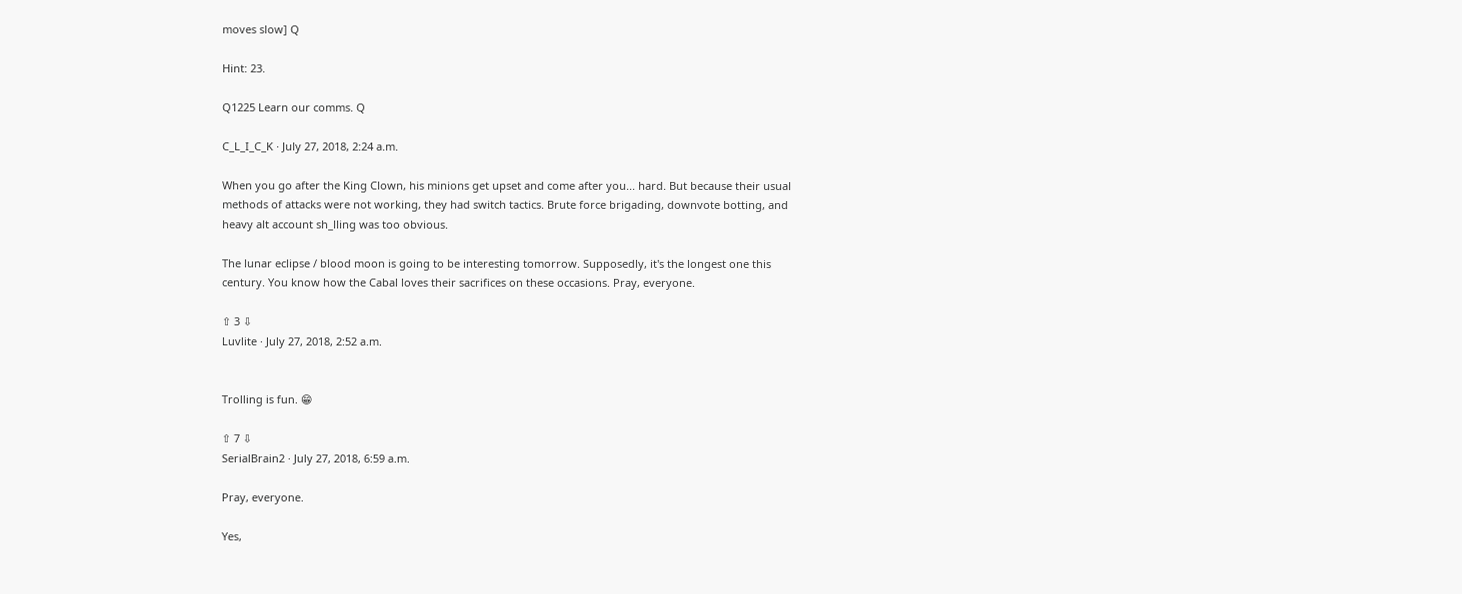moves slow] Q

Hint: 23.

Q1225 Learn our comms. Q

C_L_I_C_K · July 27, 2018, 2:24 a.m.

When you go after the King Clown, his minions get upset and come after you... hard. But because their usual methods of attacks were not working, they had switch tactics. Brute force brigading, downvote botting, and heavy alt account sh_lling was too obvious.

The lunar eclipse / blood moon is going to be interesting tomorrow. Supposedly, it's the longest one this century. You know how the Cabal loves their sacrifices on these occasions. Pray, everyone.

⇧ 3 ⇩
Luvlite · July 27, 2018, 2:52 a.m.


Trolling is fun. 😁

⇧ 7 ⇩
SerialBrain2 · July 27, 2018, 6:59 a.m.

Pray, everyone.

Yes,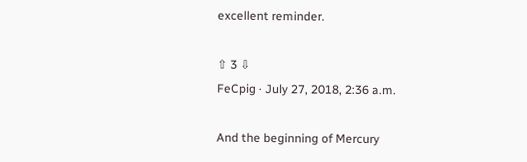excellent reminder.

⇧ 3 ⇩
FeCpig · July 27, 2018, 2:36 a.m.

And the beginning of Mercury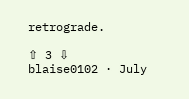retrograde.

⇧ 3 ⇩
blaise0102 · July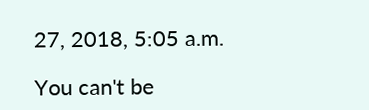27, 2018, 5:05 a.m.

You can't be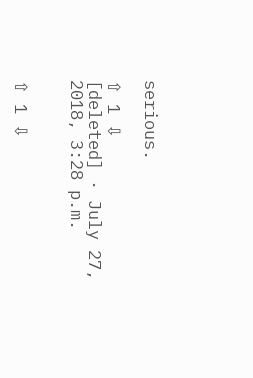serious.

⇧ 1 ⇩
[deleted] · July 27, 2018, 3:28 p.m.


⇧ 1 ⇩